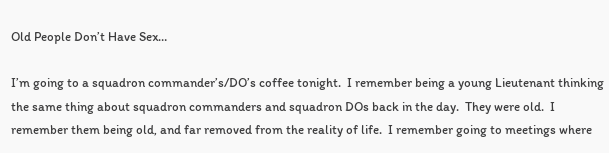Old People Don’t Have Sex…

I’m going to a squadron commander’s/DO’s coffee tonight.  I remember being a young Lieutenant thinking the same thing about squadron commanders and squadron DOs back in the day.  They were old.  I remember them being old, and far removed from the reality of life.  I remember going to meetings where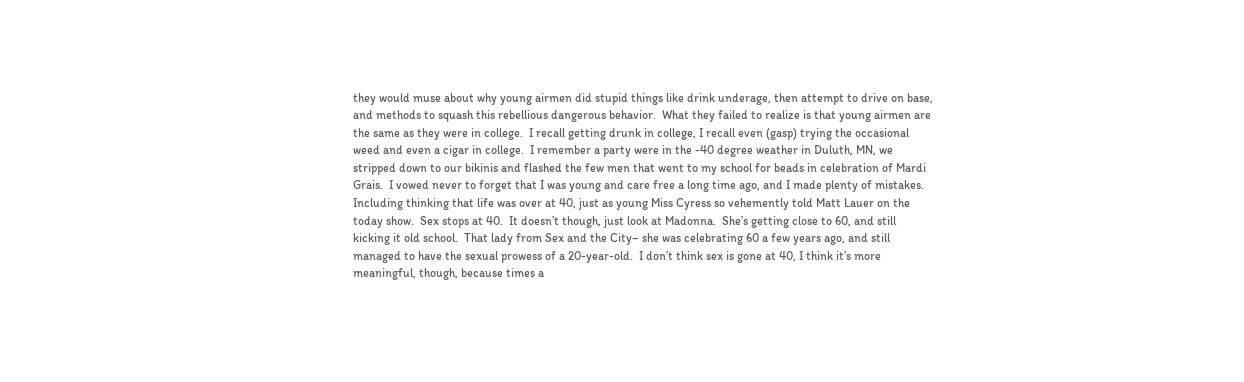they would muse about why young airmen did stupid things like drink underage, then attempt to drive on base, and methods to squash this rebellious dangerous behavior.  What they failed to realize is that young airmen are the same as they were in college.  I recall getting drunk in college, I recall even (gasp) trying the occasional weed and even a cigar in college.  I remember a party were in the -40 degree weather in Duluth, MN, we stripped down to our bikinis and flashed the few men that went to my school for beads in celebration of Mardi Grais.  I vowed never to forget that I was young and care free a long time ago, and I made plenty of mistakes.  Including thinking that life was over at 40, just as young Miss Cyress so vehemently told Matt Lauer on the today show.  Sex stops at 40.  It doesn’t though, just look at Madonna.  She’s getting close to 60, and still kicking it old school.  That lady from Sex and the City– she was celebrating 60 a few years ago, and still managed to have the sexual prowess of a 20-year-old.  I don’t think sex is gone at 40, I think it’s more meaningful, though, because times a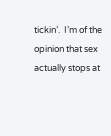tickin’.  I’m of the opinion that sex actually stops at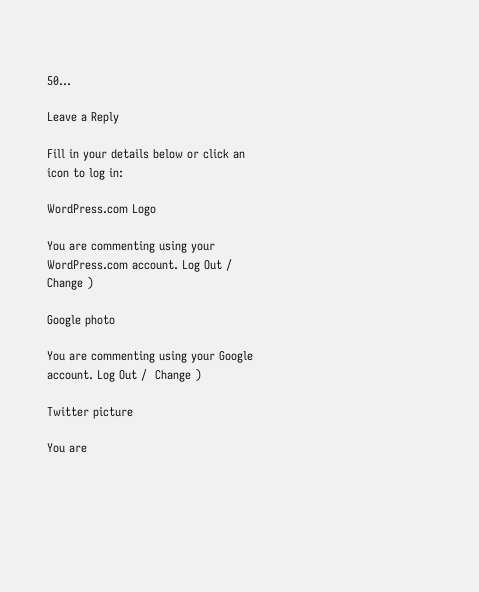50…

Leave a Reply

Fill in your details below or click an icon to log in:

WordPress.com Logo

You are commenting using your WordPress.com account. Log Out /  Change )

Google photo

You are commenting using your Google account. Log Out /  Change )

Twitter picture

You are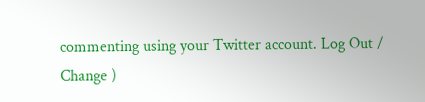commenting using your Twitter account. Log Out /  Change )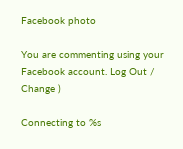Facebook photo

You are commenting using your Facebook account. Log Out /  Change )

Connecting to %s